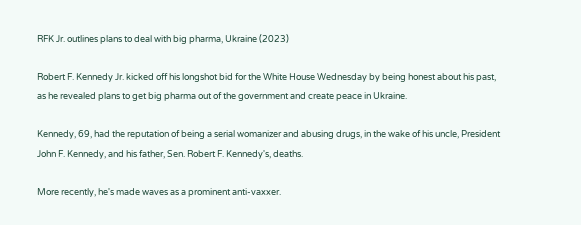RFK Jr. outlines plans to deal with big pharma, Ukraine (2023)

Robert F. Kennedy Jr. kicked off his longshot bid for the White House Wednesday by being honest about his past, as he revealed plans to get big pharma out of the government and create peace in Ukraine.

Kennedy, 69, had the reputation of being a serial womanizer and abusing drugs, in the wake of his uncle, President John F. Kennedy, and his father, Sen. Robert F. Kennedy's, deaths.

More recently, he's made waves as a prominent anti-vaxxer.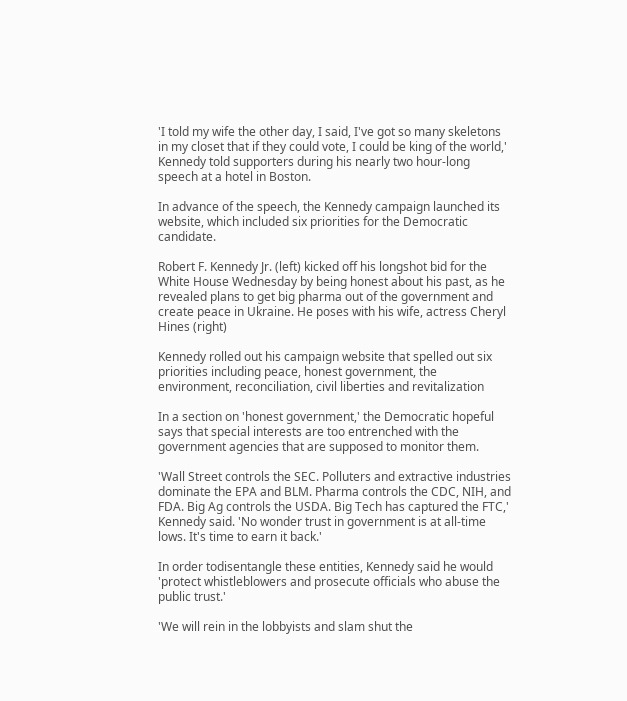'I told my wife the other day, I said, I've got so many skeletons in my closet that if they could vote, I could be king of the world,' Kennedy told supporters during his nearly two hour-long speech at a hotel in Boston.

In advance of the speech, the Kennedy campaign launched its website, which included six priorities for the Democratic candidate.

Robert F. Kennedy Jr. (left) kicked off his longshot bid for the White House Wednesday by being honest about his past, as he revealed plans to get big pharma out of the government and create peace in Ukraine. He poses with his wife, actress Cheryl Hines (right)

Kennedy rolled out his campaign website that spelled out six priorities including peace, honest government, the environment, reconciliation, civil liberties and revitalization

In a section on 'honest government,' the Democratic hopeful says that special interests are too entrenched with the government agencies that are supposed to monitor them.

'Wall Street controls the SEC. Polluters and extractive industries dominate the EPA and BLM. Pharma controls the CDC, NIH, and FDA. Big Ag controls the USDA. Big Tech has captured the FTC,' Kennedy said. 'No wonder trust in government is at all-time lows. It's time to earn it back.'

In order todisentangle these entities, Kennedy said he would 'protect whistleblowers and prosecute officials who abuse the public trust.'

'We will rein in the lobbyists and slam shut the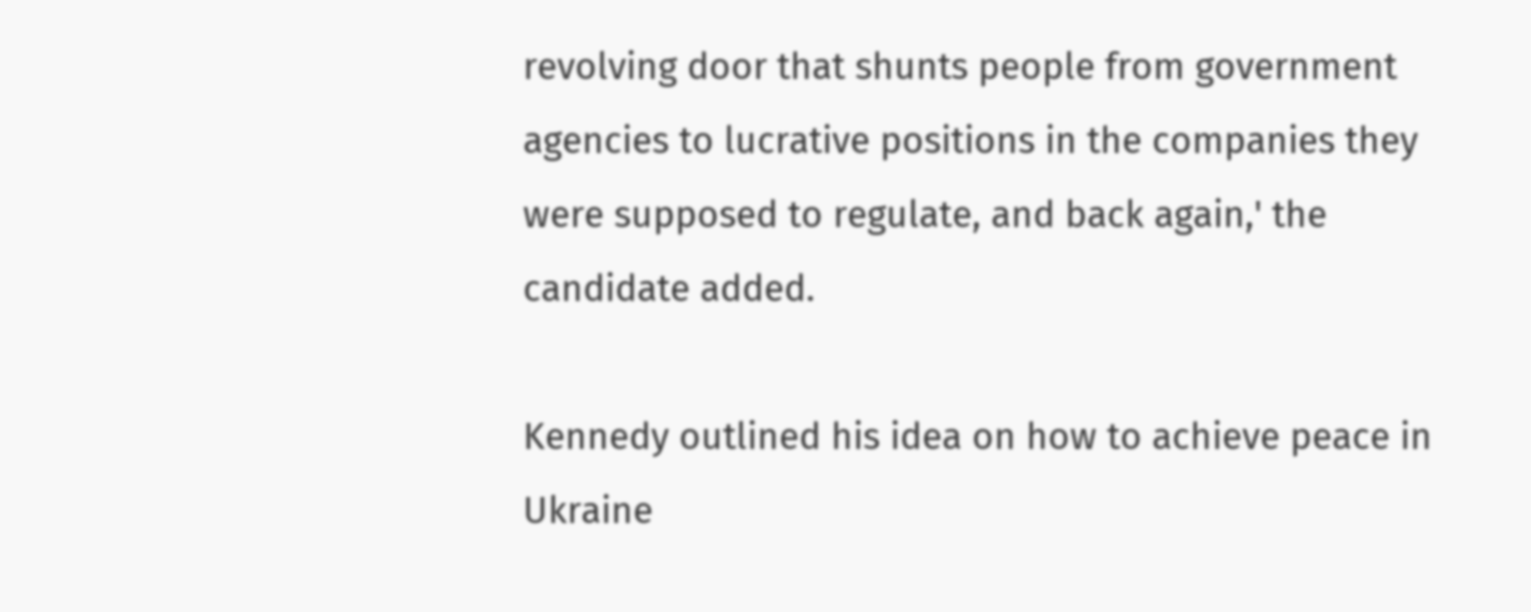revolving door that shunts people from government agencies to lucrative positions in the companies they were supposed to regulate, and back again,' the candidate added.

Kennedy outlined his idea on how to achieve peace in Ukraine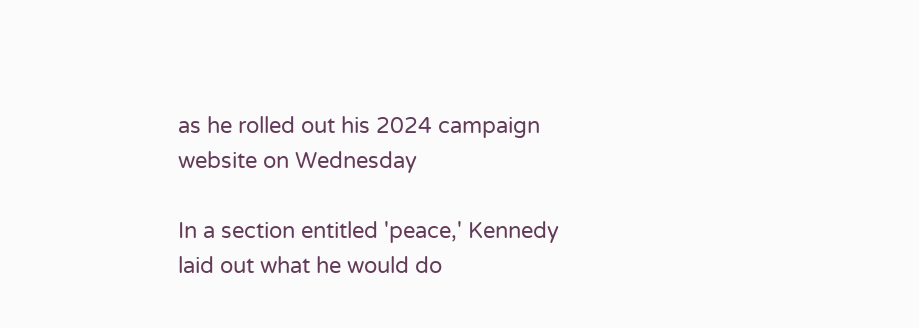as he rolled out his 2024 campaign website on Wednesday

In a section entitled 'peace,' Kennedy laid out what he would do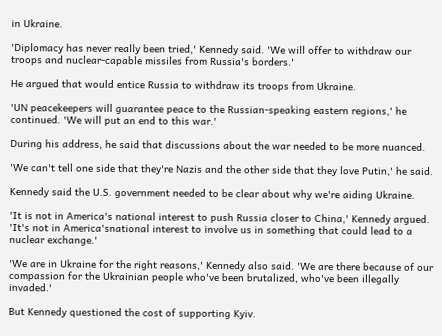in Ukraine.

'Diplomacy has never really been tried,' Kennedy said. 'We will offer to withdraw our troops and nuclear-capable missiles from Russia's borders.'

He argued that would entice Russia to withdraw its troops from Ukraine.

'UN peacekeepers will guarantee peace to the Russian-speaking eastern regions,' he continued. 'We will put an end to this war.'

During his address, he said that discussions about the war needed to be more nuanced.

'We can't tell one side that they're Nazis and the other side that they love Putin,' he said.

Kennedy said the U.S. government needed to be clear about why we're aiding Ukraine.

'It is not in America's national interest to push Russia closer to China,' Kennedy argued. 'It's not in America'snational interest to involve us in something that could lead to a nuclear exchange.'

'We are in Ukraine for the right reasons,' Kennedy also said. 'We are there because of our compassion for the Ukrainian people who've been brutalized, who've been illegally invaded.'

But Kennedy questioned the cost of supporting Kyiv.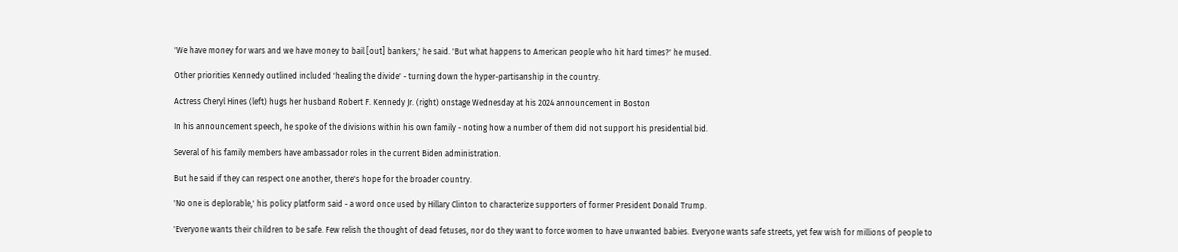'We have money for wars and we have money to bail [out] bankers,' he said. 'But what happens to American people who hit hard times?' he mused.

Other priorities Kennedy outlined included 'healing the divide' - turning down the hyper-partisanship in the country.

Actress Cheryl Hines (left) hugs her husband Robert F. Kennedy Jr. (right) onstage Wednesday at his 2024 announcement in Boston

In his announcement speech, he spoke of the divisions within his own family - noting how a number of them did not support his presidential bid.

Several of his family members have ambassador roles in the current Biden administration.

But he said if they can respect one another, there's hope for the broader country.

'No one is deplorable,' his policy platform said - a word once used by Hillary Clinton to characterize supporters of former President Donald Trump.

'Everyone wants their children to be safe. Few relish the thought of dead fetuses, nor do they want to force women to have unwanted babies. Everyone wants safe streets, yet few wish for millions of people to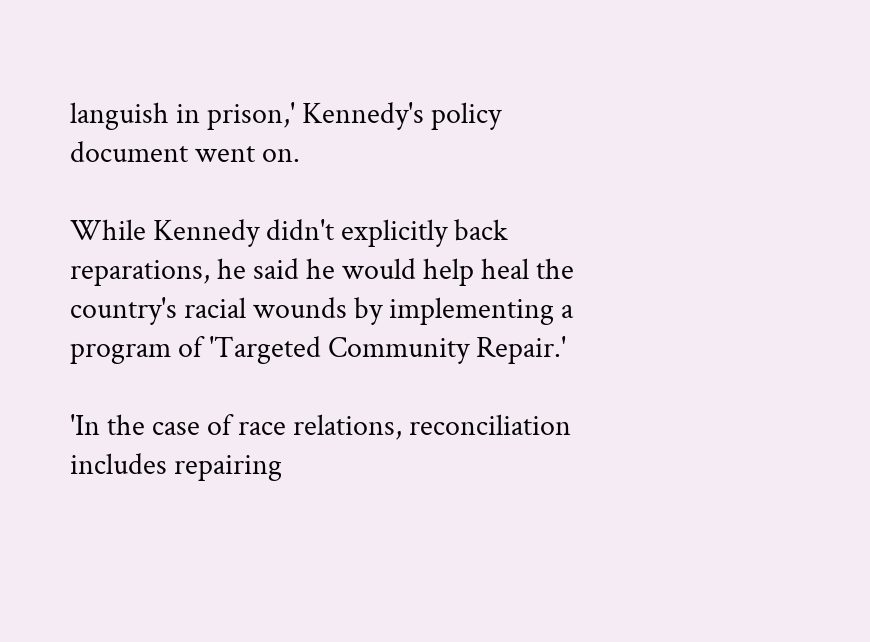languish in prison,' Kennedy's policy document went on.

While Kennedy didn't explicitly back reparations, he said he would help heal the country's racial wounds by implementing a program of 'Targeted Community Repair.'

'In the case of race relations, reconciliation includes repairing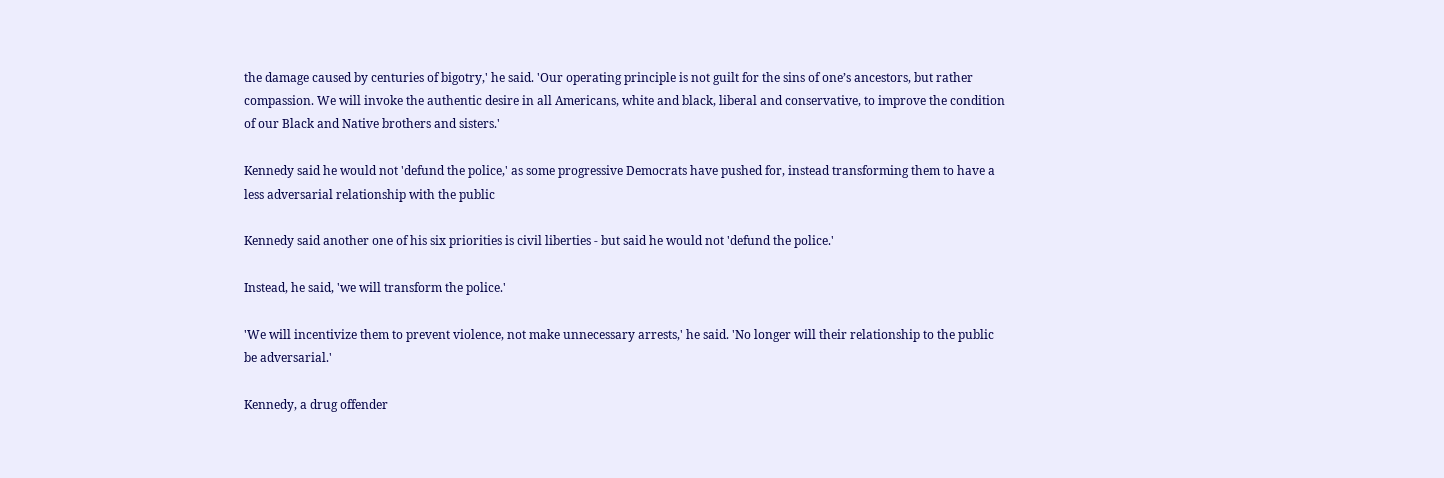the damage caused by centuries of bigotry,' he said. 'Our operating principle is not guilt for the sins of one’s ancestors, but rather compassion. We will invoke the authentic desire in all Americans, white and black, liberal and conservative, to improve the condition of our Black and Native brothers and sisters.'

Kennedy said he would not 'defund the police,' as some progressive Democrats have pushed for, instead transforming them to have a less adversarial relationship with the public

Kennedy said another one of his six priorities is civil liberties - but said he would not 'defund the police.'

Instead, he said, 'we will transform the police.'

'We will incentivize them to prevent violence, not make unnecessary arrests,' he said. 'No longer will their relationship to the public be adversarial.'

Kennedy, a drug offender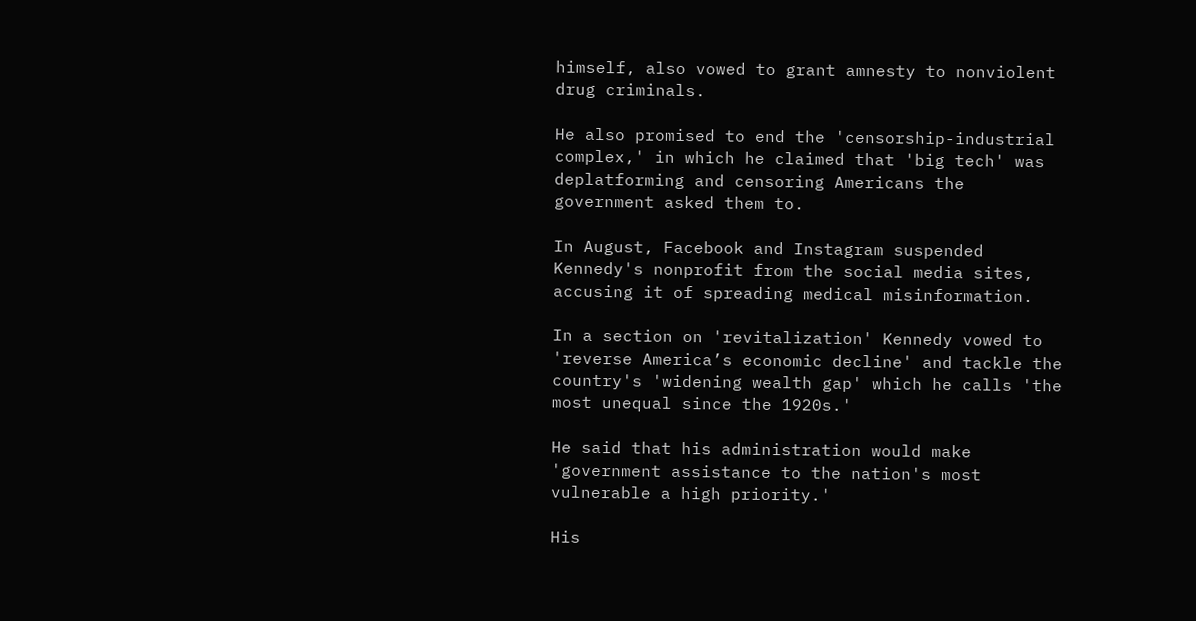himself, also vowed to grant amnesty to nonviolent drug criminals.

He also promised to end the 'censorship-industrial complex,' in which he claimed that 'big tech' was deplatforming and censoring Americans the government asked them to.

In August, Facebook and Instagram suspended Kennedy's nonprofit from the social media sites, accusing it of spreading medical misinformation.

In a section on 'revitalization' Kennedy vowed to 'reverse America’s economic decline' and tackle the country's 'widening wealth gap' which he calls 'the most unequal since the 1920s.'

He said that his administration would make 'government assistance to the nation's most vulnerable a high priority.'

His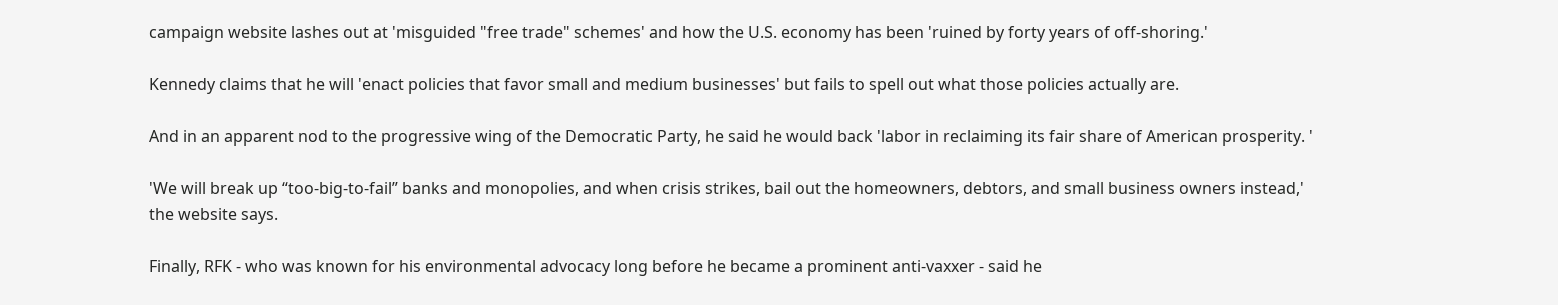campaign website lashes out at 'misguided "free trade" schemes' and how the U.S. economy has been 'ruined by forty years of off-shoring.'

Kennedy claims that he will 'enact policies that favor small and medium businesses' but fails to spell out what those policies actually are.

And in an apparent nod to the progressive wing of the Democratic Party, he said he would back 'labor in reclaiming its fair share of American prosperity. '

'We will break up “too-big-to-fail” banks and monopolies, and when crisis strikes, bail out the homeowners, debtors, and small business owners instead,' the website says.

Finally, RFK - who was known for his environmental advocacy long before he became a prominent anti-vaxxer - said he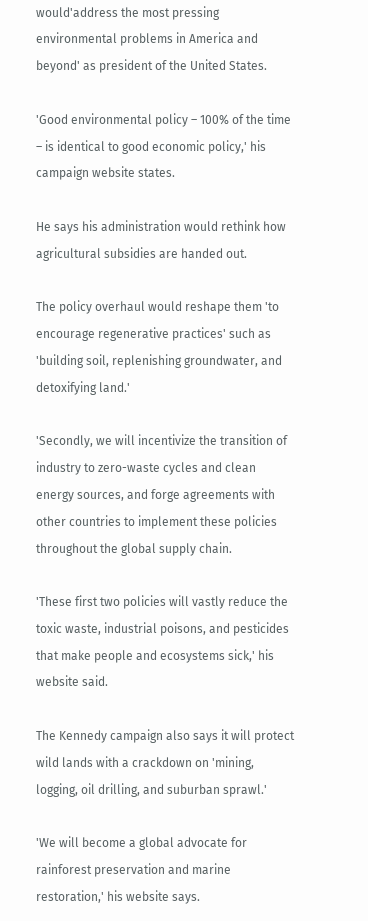would'address the most pressing environmental problems in America and beyond' as president of the United States.

'Good environmental policy – 100% of the time – is identical to good economic policy,' his campaign website states.

He says his administration would rethink how agricultural subsidies are handed out.

The policy overhaul would reshape them 'to encourage regenerative practices' such as 'building soil, replenishing groundwater, and detoxifying land.'

'Secondly, we will incentivize the transition of industry to zero-waste cycles and clean energy sources, and forge agreements with other countries to implement these policies throughout the global supply chain.

'These first two policies will vastly reduce the toxic waste, industrial poisons, and pesticides that make people and ecosystems sick,' his website said.

The Kennedy campaign also says it will protect wild lands with a crackdown on 'mining, logging, oil drilling, and suburban sprawl.'

'We will become a global advocate for rainforest preservation and marine restoration,' his website says.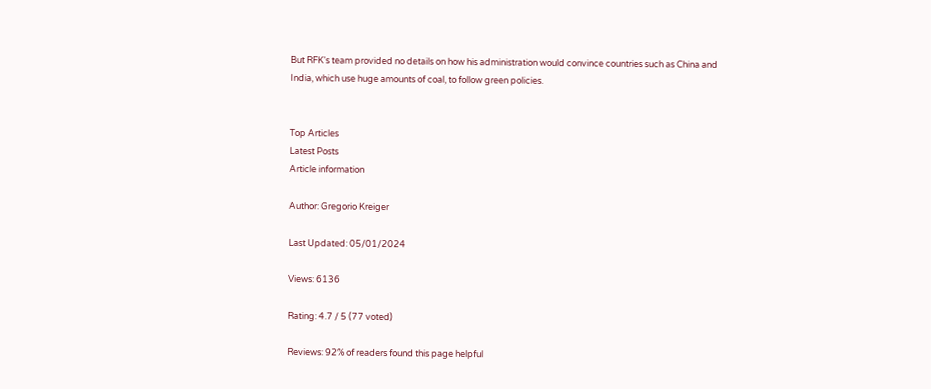But RFK's team provided no details on how his administration would convince countries such as China and India, which use huge amounts of coal, to follow green policies.


Top Articles
Latest Posts
Article information

Author: Gregorio Kreiger

Last Updated: 05/01/2024

Views: 6136

Rating: 4.7 / 5 (77 voted)

Reviews: 92% of readers found this page helpful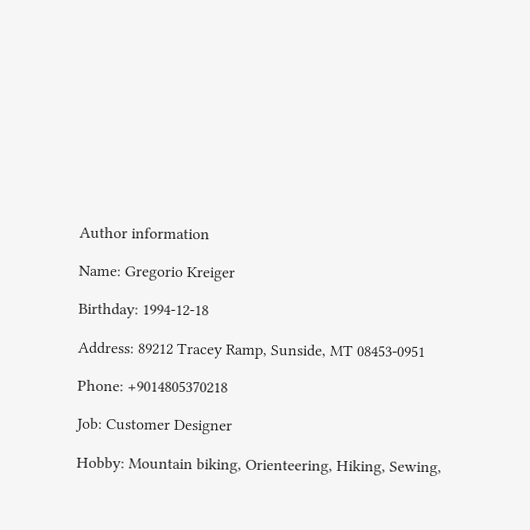Author information

Name: Gregorio Kreiger

Birthday: 1994-12-18

Address: 89212 Tracey Ramp, Sunside, MT 08453-0951

Phone: +9014805370218

Job: Customer Designer

Hobby: Mountain biking, Orienteering, Hiking, Sewing,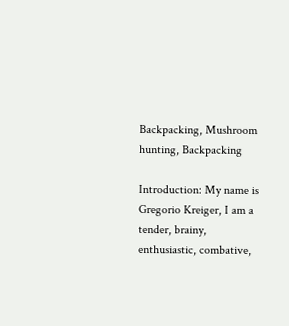Backpacking, Mushroom hunting, Backpacking

Introduction: My name is Gregorio Kreiger, I am a tender, brainy, enthusiastic, combative,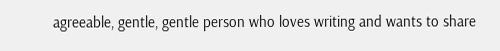agreeable, gentle, gentle person who loves writing and wants to share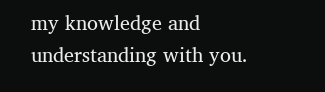my knowledge and understanding with you.